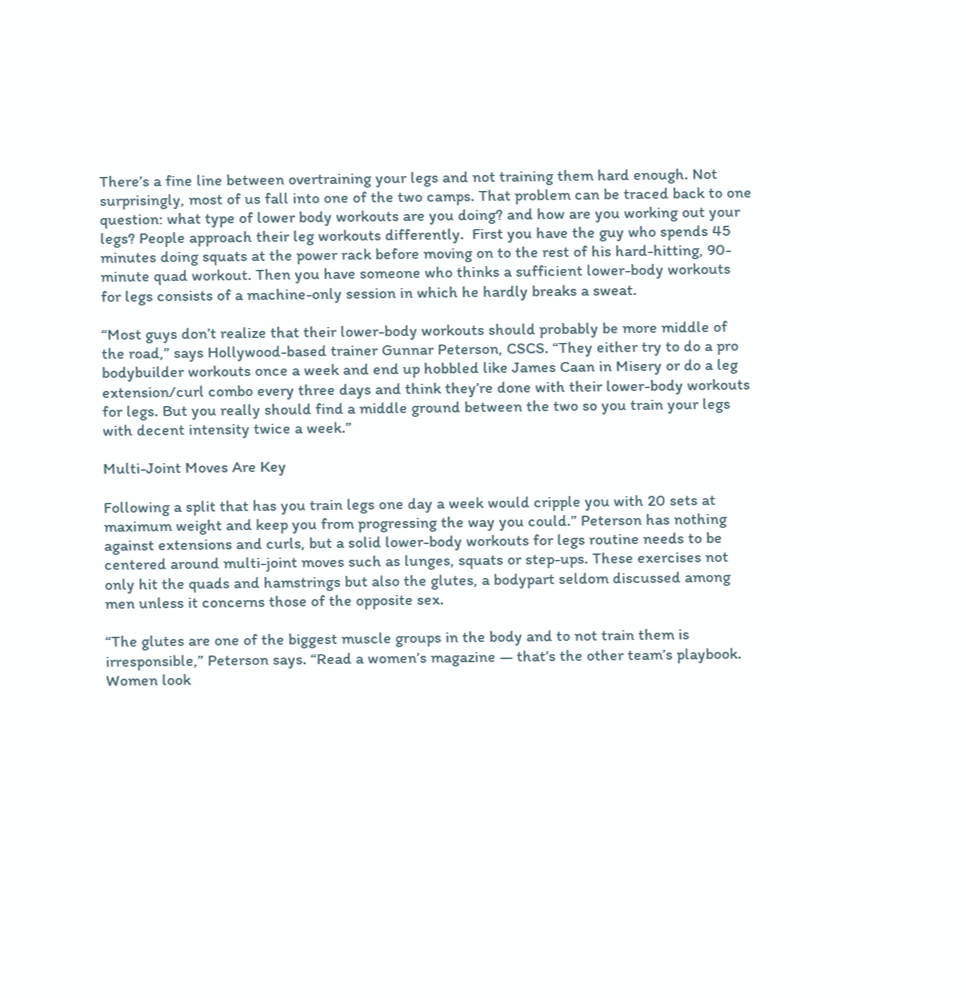There’s a fine line between overtraining your legs and not training them hard enough. Not surprisingly, most of us fall into one of the two camps. That problem can be traced back to one question: what type of lower body workouts are you doing? and how are you working out your legs? People approach their leg workouts differently.  First you have the guy who spends 45 minutes doing squats at the power rack before moving on to the rest of his hard-hitting, 90-minute quad workout. Then you have someone who thinks a sufficient lower-body workouts for legs consists of a machine-only session in which he hardly breaks a sweat.

“Most guys don’t realize that their lower-body workouts should probably be more middle of the road,” says Hollywood-based trainer Gunnar Peterson, CSCS. “They either try to do a pro bodybuilder workouts once a week and end up hobbled like James Caan in Misery or do a leg extension/curl combo every three days and think they’re done with their lower-body workouts for legs. But you really should find a middle ground between the two so you train your legs with decent intensity twice a week.”

Multi-Joint Moves Are Key

Following a split that has you train legs one day a week would cripple you with 20 sets at maximum weight and keep you from progressing the way you could.” Peterson has nothing against extensions and curls, but a solid lower-body workouts for legs routine needs to be centered around multi-joint moves such as lunges, squats or step-ups. These exercises not only hit the quads and hamstrings but also the glutes, a bodypart seldom discussed among men unless it concerns those of the opposite sex.

“The glutes are one of the biggest muscle groups in the body and to not train them is irresponsible,” Peterson says. “Read a women’s magazine — that’s the other team’s playbook. Women look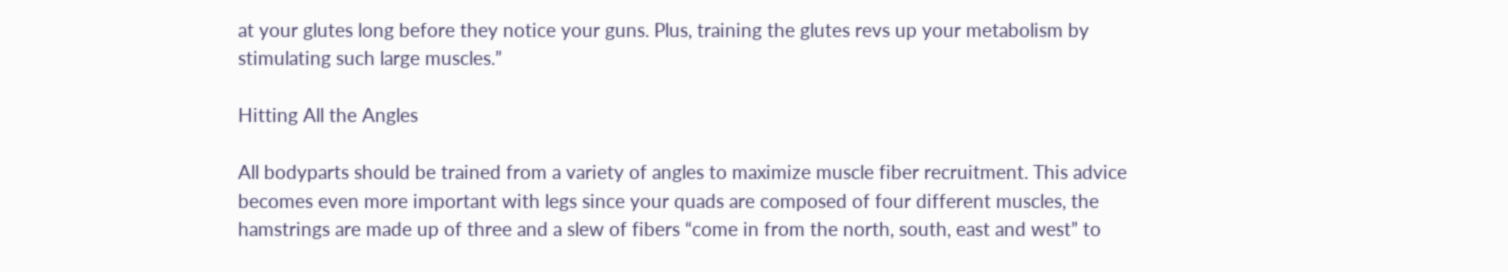at your glutes long before they notice your guns. Plus, training the glutes revs up your metabolism by stimulating such large muscles.”

Hitting All the Angles

All bodyparts should be trained from a variety of angles to maximize muscle fiber recruitment. This advice becomes even more important with legs since your quads are composed of four different muscles, the hamstrings are made up of three and a slew of fibers “come in from the north, south, east and west” to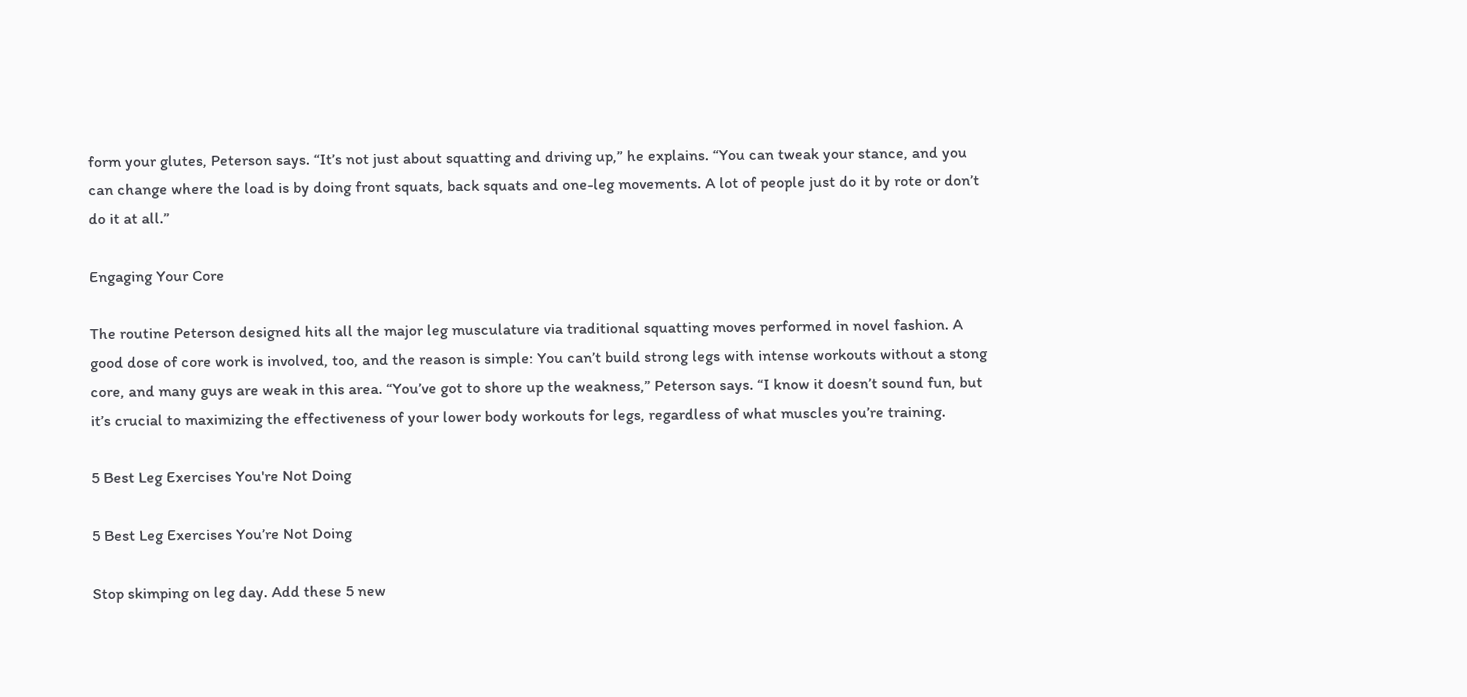form your glutes, Peterson says. “It’s not just about squatting and driving up,” he explains. “You can tweak your stance, and you can change where the load is by doing front squats, back squats and one-leg movements. A lot of people just do it by rote or don’t do it at all.”

Engaging Your Core

The routine Peterson designed hits all the major leg musculature via traditional squatting moves performed in novel fashion. A good dose of core work is involved, too, and the reason is simple: You can’t build strong legs with intense workouts without a stong core, and many guys are weak in this area. “You’ve got to shore up the weakness,” Peterson says. “I know it doesn’t sound fun, but it’s crucial to maximizing the effectiveness of your lower body workouts for legs, regardless of what muscles you’re training.

5 Best Leg Exercises You're Not Doing

5 Best Leg Exercises You’re Not Doing

Stop skimping on leg day. Add these 5 new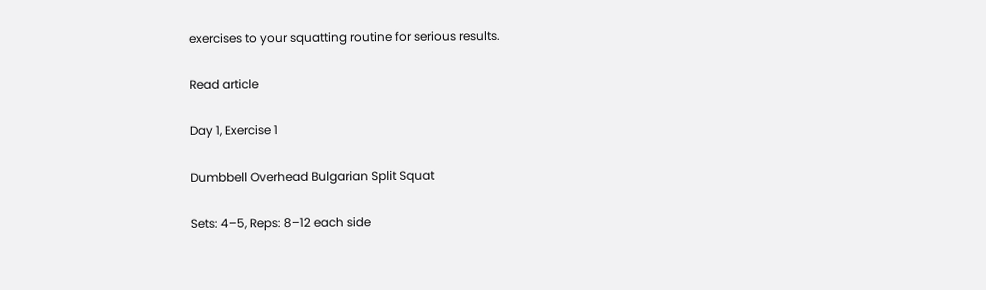exercises to your squatting routine for serious results.

Read article

Day 1, Exercise 1

Dumbbell Overhead Bulgarian Split Squat

Sets: 4–5, Reps: 8–12 each side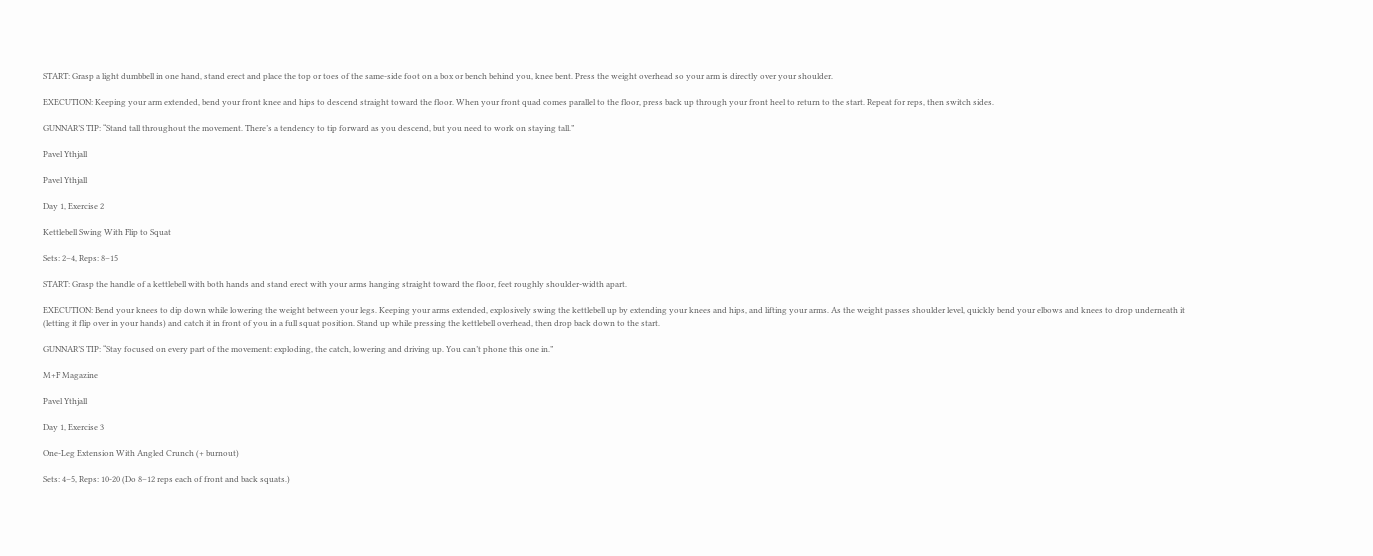START: Grasp a light dumbbell in one hand, stand erect and place the top or toes of the same-side foot on a box or bench behind you, knee bent. Press the weight overhead so your arm is directly over your shoulder.

EXECUTION: Keeping your arm extended, bend your front knee and hips to descend straight toward the floor. When your front quad comes parallel to the floor, press back up through your front heel to return to the start. Repeat for reps, then switch sides.

GUNNAR’S TIP: “Stand tall throughout the movement. There’s a tendency to tip forward as you descend, but you need to work on staying tall.”

Pavel Ythjall

Pavel Ythjall

Day 1, Exercise 2

Kettlebell Swing With Flip to Squat

Sets: 2–4, Reps: 8–15

START: Grasp the handle of a kettlebell with both hands and stand erect with your arms hanging straight toward the floor, feet roughly shoulder-width apart.

EXECUTION: Bend your knees to dip down while lowering the weight between your legs. Keeping your arms extended, explosively swing the kettlebell up by extending your knees and hips, and lifting your arms. As the weight passes shoulder level, quickly bend your elbows and knees to drop underneath it (letting it flip over in your hands) and catch it in front of you in a full squat position. Stand up while pressing the kettlebell overhead, then drop back down to the start.

GUNNAR’S TIP: “Stay focused on every part of the movement: exploding, the catch, lowering and driving up. You can’t phone this one in.”

M+F Magazine

Pavel Ythjall

Day 1, Exercise 3

One-Leg Extension With Angled Crunch (+ burnout)

Sets: 4–5, Reps: 10-20 (Do 8–12 reps each of front and back squats.)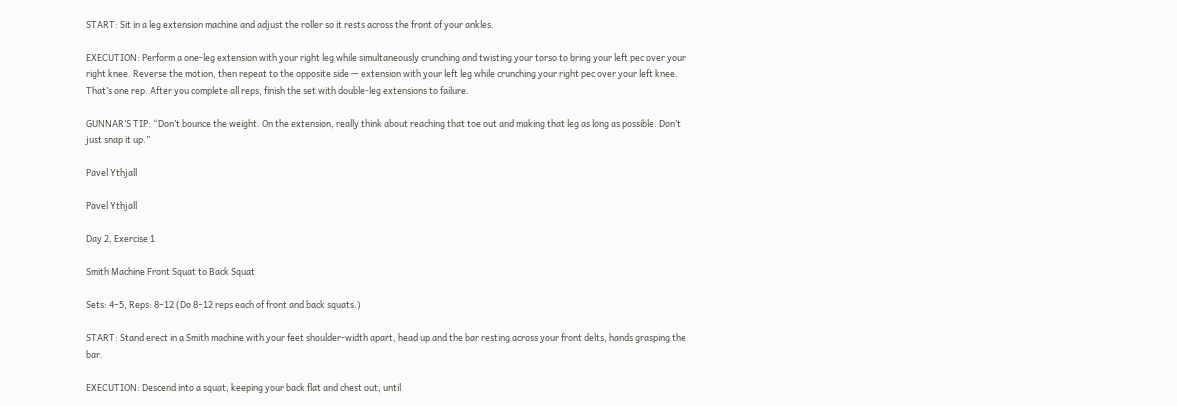START: Sit in a leg extension machine and adjust the roller so it rests across the front of your ankles.

EXECUTION: Perform a one-leg extension with your right leg while simultaneously crunching and twisting your torso to bring your left pec over your right knee. Reverse the motion, then repeat to the opposite side — extension with your left leg while crunching your right pec over your left knee. That’s one rep. After you complete all reps, finish the set with double-leg extensions to failure.

GUNNAR’S TIP: “Don’t bounce the weight. On the extension, really think about reaching that toe out and making that leg as long as possible. Don’t just snap it up.”

Pavel Ythjall

Pavel Ythjall

Day 2, Exercise 1

Smith Machine Front Squat to Back Squat

Sets: 4–5, Reps: 8–12 (Do 8–12 reps each of front and back squats.)

START: Stand erect in a Smith machine with your feet shoulder-width apart, head up and the bar resting across your front delts, hands grasping the bar.

EXECUTION: Descend into a squat, keeping your back flat and chest out, until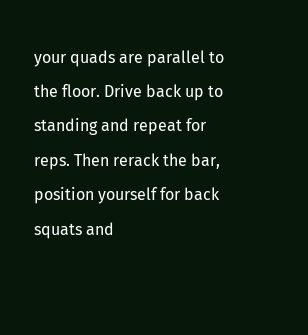your quads are parallel to the floor. Drive back up to standing and repeat for reps. Then rerack the bar, position yourself for back squats and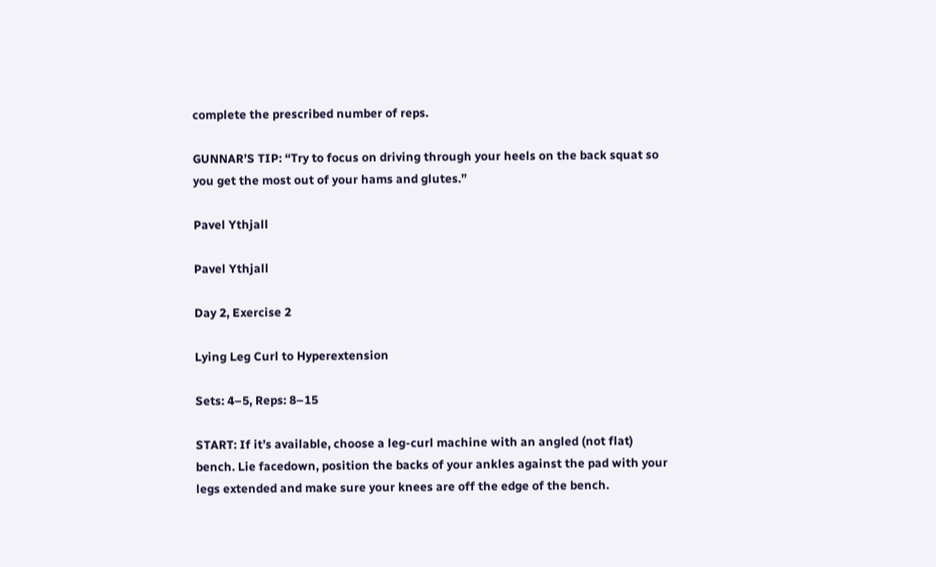complete the prescribed number of reps.

GUNNAR’S TIP: “Try to focus on driving through your heels on the back squat so you get the most out of your hams and glutes.”

Pavel Ythjall

Pavel Ythjall

Day 2, Exercise 2

Lying Leg Curl to Hyperextension

Sets: 4–5, Reps: 8–15

START: If it’s available, choose a leg-curl machine with an angled (not flat) bench. Lie facedown, position the backs of your ankles against the pad with your legs extended and make sure your knees are off the edge of the bench.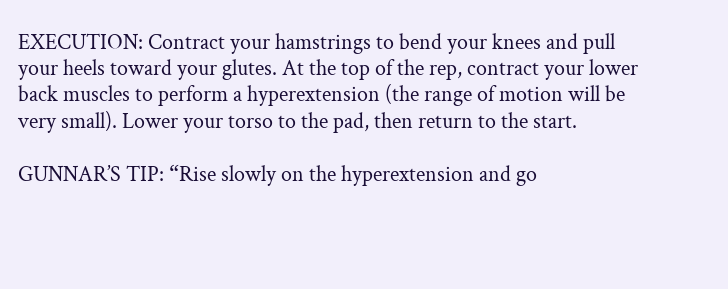EXECUTION: Contract your hamstrings to bend your knees and pull your heels toward your glutes. At the top of the rep, contract your lower back muscles to perform a hyperextension (the range of motion will be very small). Lower your torso to the pad, then return to the start.

GUNNAR’S TIP: “Rise slowly on the hyperextension and go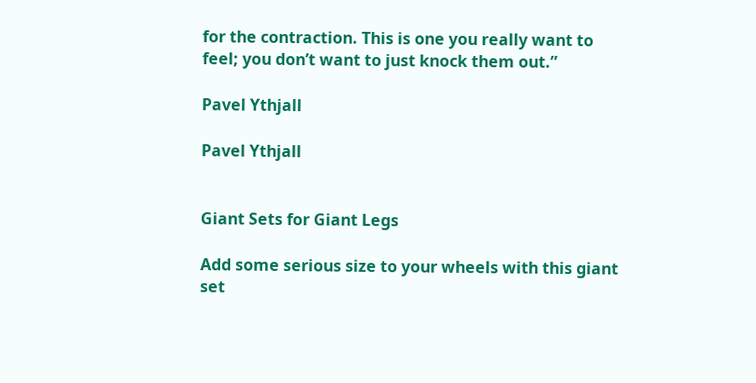for the contraction. This is one you really want to feel; you don’t want to just knock them out.”

Pavel Ythjall

Pavel Ythjall


Giant Sets for Giant Legs

Add some serious size to your wheels with this giant set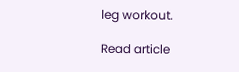leg workout.

Read article